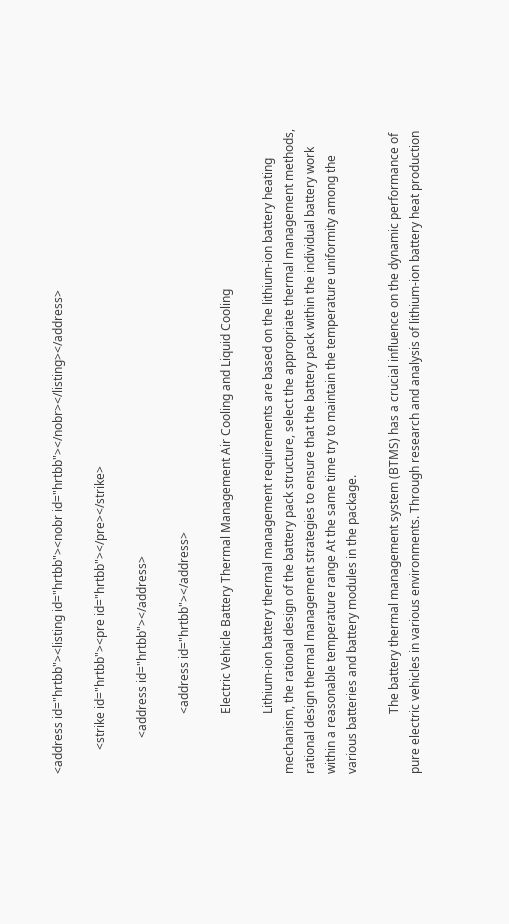<address id="hrtbb"><listing id="hrtbb"><nobr id="hrtbb"></nobr></listing></address>

        <strike id="hrtbb"><pre id="hrtbb"></pre></strike>

            <address id="hrtbb"></address>

                    <address id="hrtbb"></address>

                    Electric Vehicle Battery Thermal Management Air Cooling and Liquid Cooling

                    Lithium-ion battery thermal management requirements are based on the lithium-ion battery heating mechanism, the rational design of the battery pack structure, select the appropriate thermal management methods, rational design thermal management strategies to ensure that the battery pack within the individual battery work within a reasonable temperature range At the same time try to maintain the temperature uniformity among the various batteries and battery modules in the package.

                    The battery thermal management system (BTMS) has a crucial influence on the dynamic performance of pure electric vehicles in various environments. Through research and analysis of lithium-ion battery heat production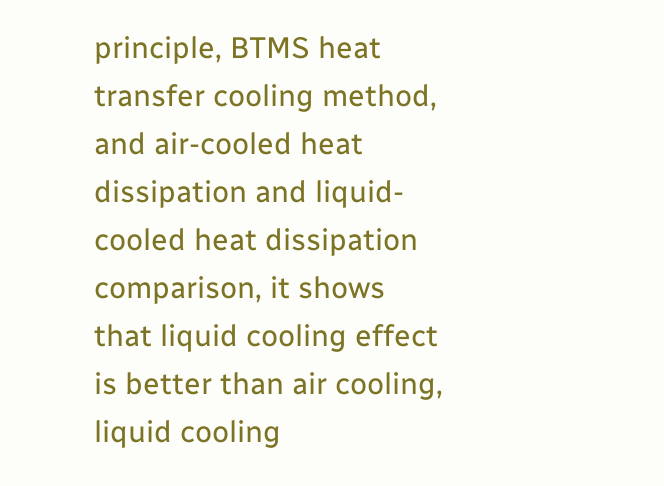principle, BTMS heat transfer cooling method, and air-cooled heat dissipation and liquid-cooled heat dissipation comparison, it shows that liquid cooling effect is better than air cooling, liquid cooling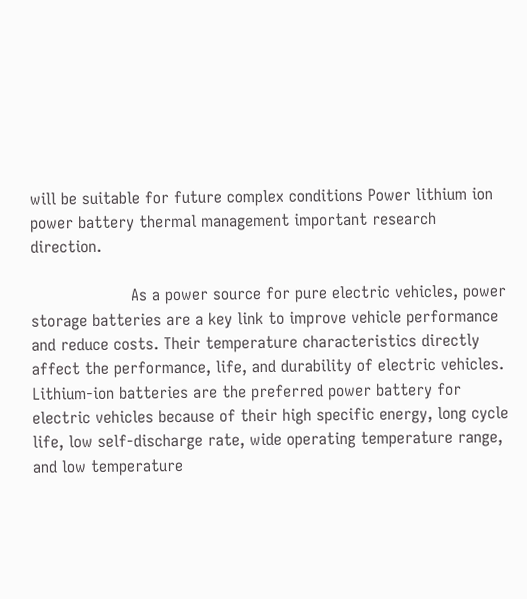will be suitable for future complex conditions Power lithium ion power battery thermal management important research direction.

                    As a power source for pure electric vehicles, power storage batteries are a key link to improve vehicle performance and reduce costs. Their temperature characteristics directly affect the performance, life, and durability of electric vehicles. Lithium-ion batteries are the preferred power battery for electric vehicles because of their high specific energy, long cycle life, low self-discharge rate, wide operating temperature range, and low temperature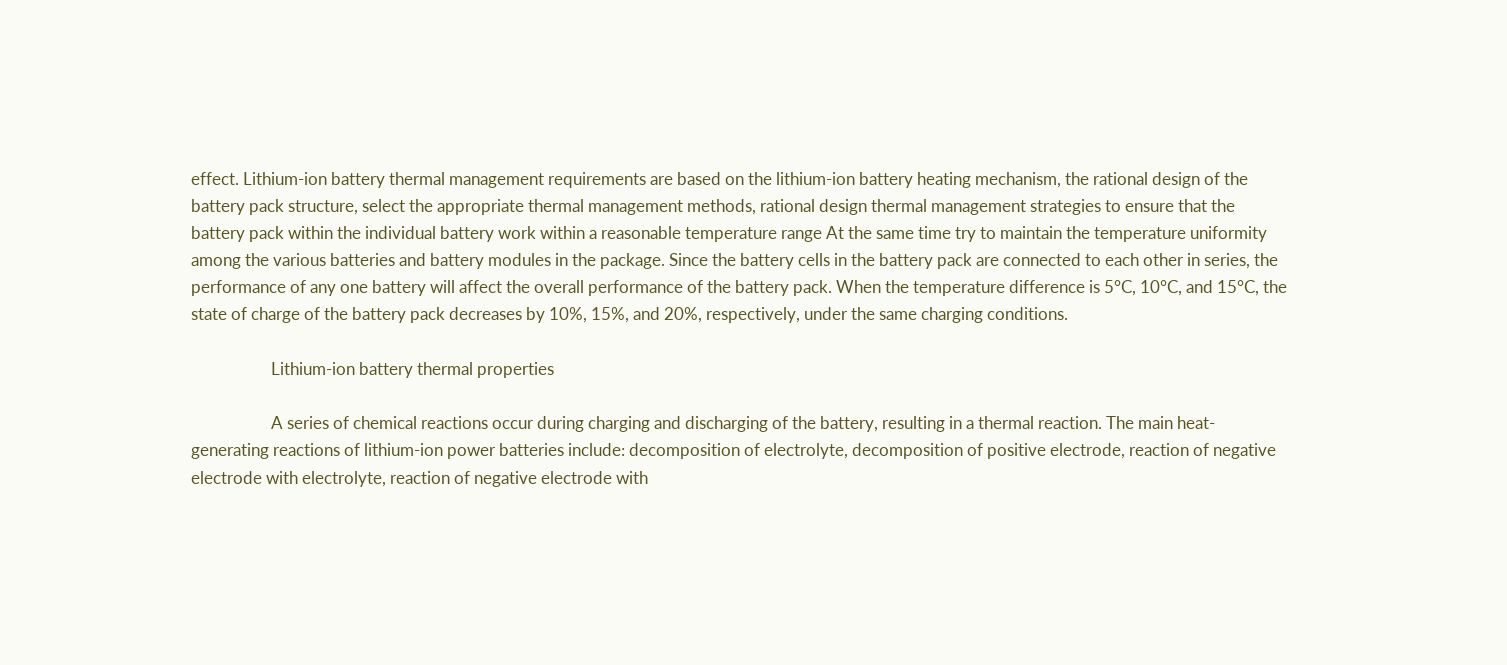effect. Lithium-ion battery thermal management requirements are based on the lithium-ion battery heating mechanism, the rational design of the battery pack structure, select the appropriate thermal management methods, rational design thermal management strategies to ensure that the battery pack within the individual battery work within a reasonable temperature range At the same time try to maintain the temperature uniformity among the various batteries and battery modules in the package. Since the battery cells in the battery pack are connected to each other in series, the performance of any one battery will affect the overall performance of the battery pack. When the temperature difference is 5°C, 10°C, and 15°C, the state of charge of the battery pack decreases by 10%, 15%, and 20%, respectively, under the same charging conditions.

                    Lithium-ion battery thermal properties

                    A series of chemical reactions occur during charging and discharging of the battery, resulting in a thermal reaction. The main heat-generating reactions of lithium-ion power batteries include: decomposition of electrolyte, decomposition of positive electrode, reaction of negative electrode with electrolyte, reaction of negative electrode with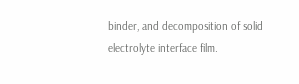binder, and decomposition of solid electrolyte interface film.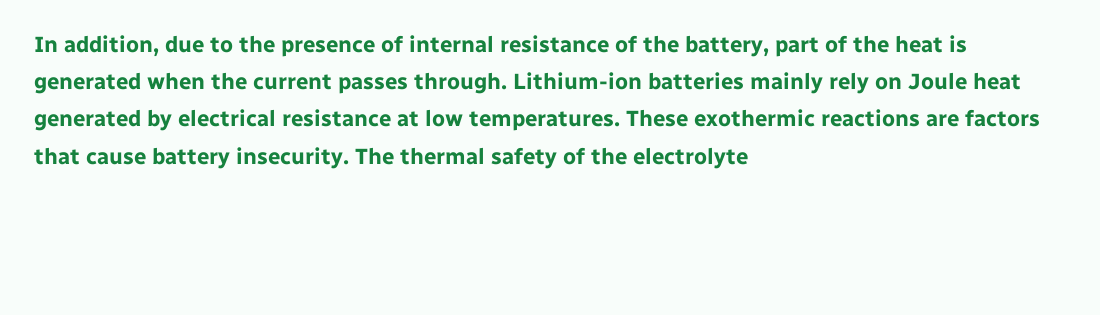In addition, due to the presence of internal resistance of the battery, part of the heat is generated when the current passes through. Lithium-ion batteries mainly rely on Joule heat generated by electrical resistance at low temperatures. These exothermic reactions are factors that cause battery insecurity. The thermal safety of the electrolyte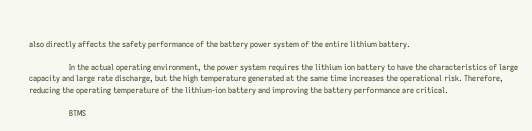also directly affects the safety performance of the battery power system of the entire lithium battery.

                    In the actual operating environment, the power system requires the lithium ion battery to have the characteristics of large capacity and large rate discharge, but the high temperature generated at the same time increases the operational risk. Therefore, reducing the operating temperature of the lithium-ion battery and improving the battery performance are critical.

                    BTMS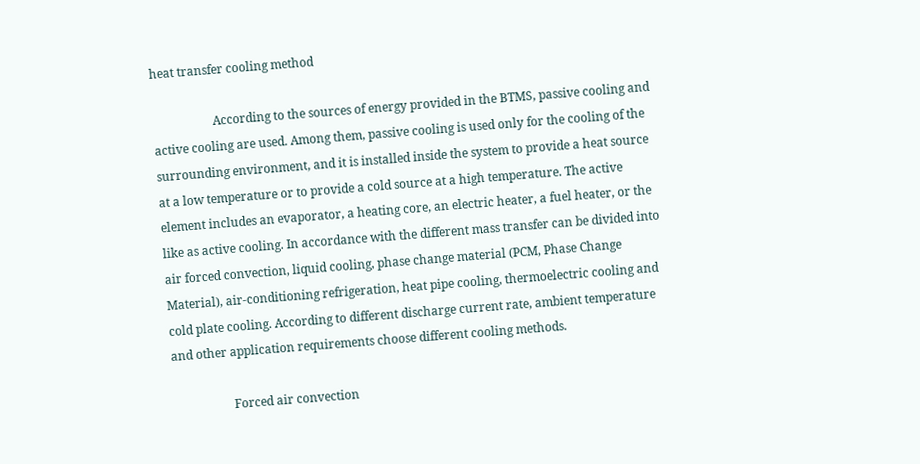heat transfer cooling method

                    According to the sources of energy provided in the BTMS, passive cooling and active cooling are used. Among them, passive cooling is used only for the cooling of the surrounding environment, and it is installed inside the system to provide a heat source at a low temperature or to provide a cold source at a high temperature. The active element includes an evaporator, a heating core, an electric heater, a fuel heater, or the like as active cooling. In accordance with the different mass transfer can be divided into air forced convection, liquid cooling, phase change material (PCM, Phase Change Material), air-conditioning refrigeration, heat pipe cooling, thermoelectric cooling and cold plate cooling. According to different discharge current rate, ambient temperature and other application requirements choose different cooling methods.

                    Forced air convection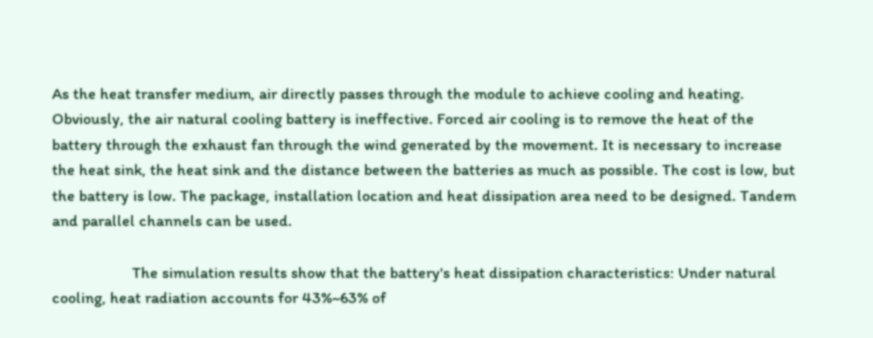As the heat transfer medium, air directly passes through the module to achieve cooling and heating. Obviously, the air natural cooling battery is ineffective. Forced air cooling is to remove the heat of the battery through the exhaust fan through the wind generated by the movement. It is necessary to increase the heat sink, the heat sink and the distance between the batteries as much as possible. The cost is low, but the battery is low. The package, installation location and heat dissipation area need to be designed. Tandem and parallel channels can be used.

                    The simulation results show that the battery's heat dissipation characteristics: Under natural cooling, heat radiation accounts for 43%~63% of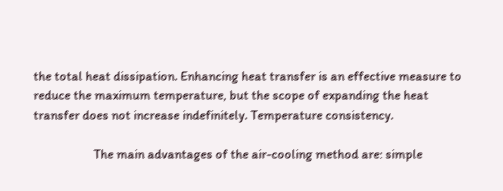the total heat dissipation. Enhancing heat transfer is an effective measure to reduce the maximum temperature, but the scope of expanding the heat transfer does not increase indefinitely. Temperature consistency.

                    The main advantages of the air-cooling method are: simple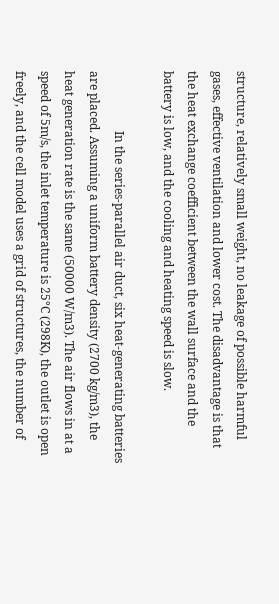structure, relatively small weight, no leakage of possible harmful gases, effective ventilation and lower cost. The disadvantage is that the heat exchange coefficient between the wall surface and the battery is low, and the cooling and heating speed is slow.

                    In the series-parallel air duct, six heat-generating batteries are placed. Assuming a uniform battery density (2700 kg/m3), the heat generation rate is the same (50000 W/m3). The air flows in at a speed of 5m/s, the inlet temperature is 25°C (298K), the outlet is open freely, and the cell model uses a grid of structures, the number of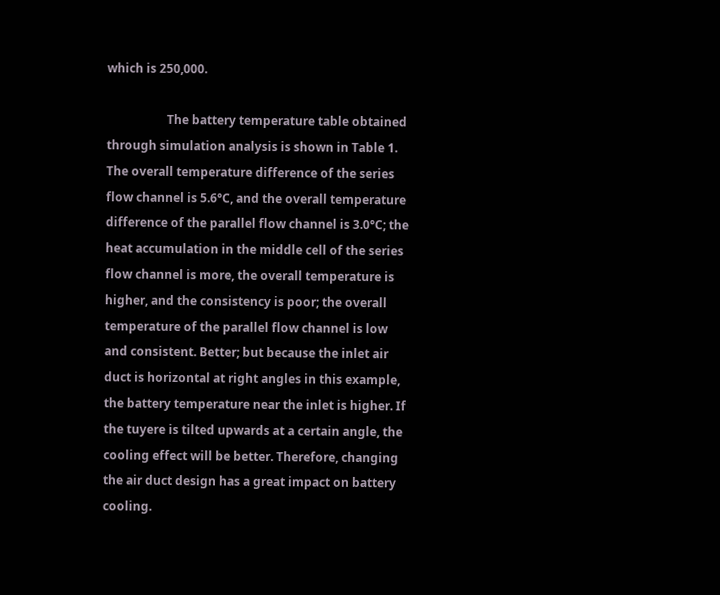which is 250,000.

                    The battery temperature table obtained through simulation analysis is shown in Table 1. The overall temperature difference of the series flow channel is 5.6°C, and the overall temperature difference of the parallel flow channel is 3.0°C; the heat accumulation in the middle cell of the series flow channel is more, the overall temperature is higher, and the consistency is poor; the overall temperature of the parallel flow channel is low and consistent. Better; but because the inlet air duct is horizontal at right angles in this example, the battery temperature near the inlet is higher. If the tuyere is tilted upwards at a certain angle, the cooling effect will be better. Therefore, changing the air duct design has a great impact on battery cooling.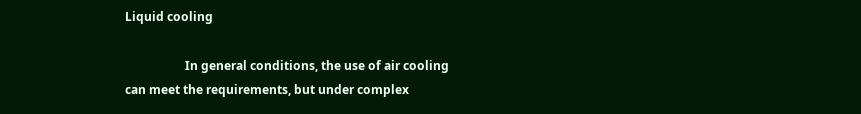Liquid cooling

                    In general conditions, the use of air cooling can meet the requirements, but under complex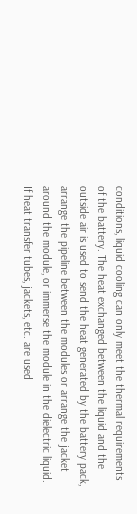conditions, liquid cooling can only meet the thermal requirements of the battery. The heat exchanged between the liquid and the outside air is used to send the heat generated by the battery pack, arrange the pipeline between the modules or arrange the jacket around the module, or immerse the module in the dielectric liquid. If heat transfer tubes, jackets, etc. are used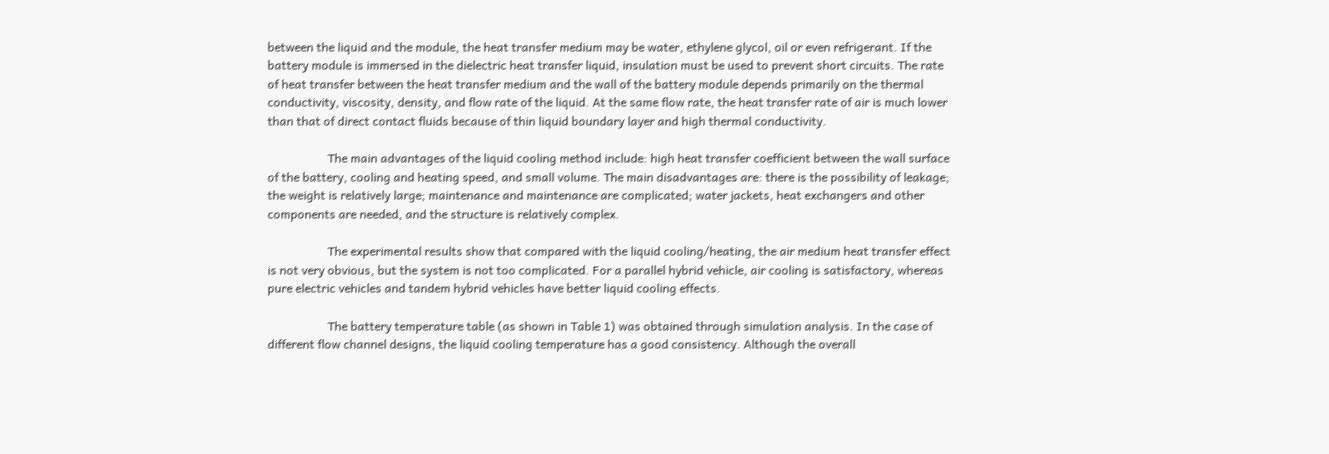between the liquid and the module, the heat transfer medium may be water, ethylene glycol, oil or even refrigerant. If the battery module is immersed in the dielectric heat transfer liquid, insulation must be used to prevent short circuits. The rate of heat transfer between the heat transfer medium and the wall of the battery module depends primarily on the thermal conductivity, viscosity, density, and flow rate of the liquid. At the same flow rate, the heat transfer rate of air is much lower than that of direct contact fluids because of thin liquid boundary layer and high thermal conductivity.

                    The main advantages of the liquid cooling method include: high heat transfer coefficient between the wall surface of the battery, cooling and heating speed, and small volume. The main disadvantages are: there is the possibility of leakage; the weight is relatively large; maintenance and maintenance are complicated; water jackets, heat exchangers and other components are needed, and the structure is relatively complex.

                    The experimental results show that compared with the liquid cooling/heating, the air medium heat transfer effect is not very obvious, but the system is not too complicated. For a parallel hybrid vehicle, air cooling is satisfactory, whereas pure electric vehicles and tandem hybrid vehicles have better liquid cooling effects.

                    The battery temperature table (as shown in Table 1) was obtained through simulation analysis. In the case of different flow channel designs, the liquid cooling temperature has a good consistency. Although the overall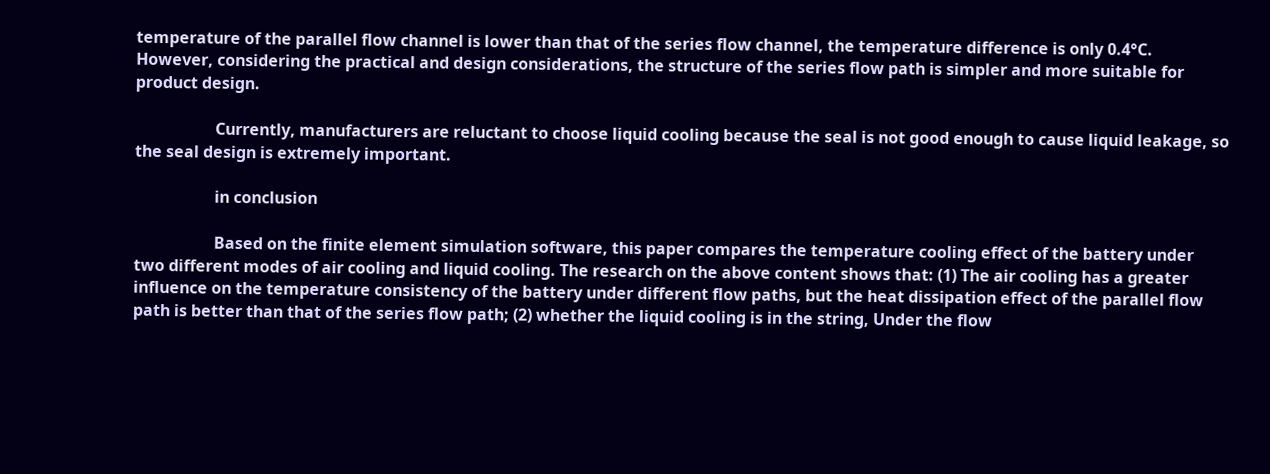temperature of the parallel flow channel is lower than that of the series flow channel, the temperature difference is only 0.4°C. However, considering the practical and design considerations, the structure of the series flow path is simpler and more suitable for product design.

                    Currently, manufacturers are reluctant to choose liquid cooling because the seal is not good enough to cause liquid leakage, so the seal design is extremely important.

                    in conclusion

                    Based on the finite element simulation software, this paper compares the temperature cooling effect of the battery under two different modes of air cooling and liquid cooling. The research on the above content shows that: (1) The air cooling has a greater influence on the temperature consistency of the battery under different flow paths, but the heat dissipation effect of the parallel flow path is better than that of the series flow path; (2) whether the liquid cooling is in the string, Under the flow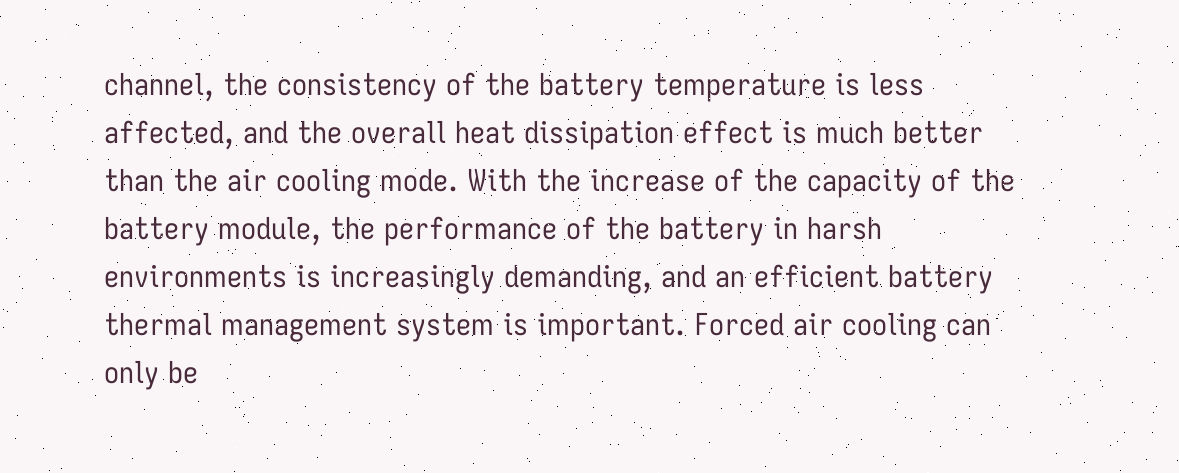channel, the consistency of the battery temperature is less affected, and the overall heat dissipation effect is much better than the air cooling mode. With the increase of the capacity of the battery module, the performance of the battery in harsh environments is increasingly demanding, and an efficient battery thermal management system is important. Forced air cooling can only be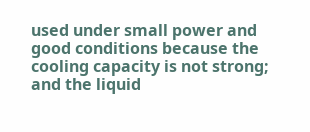used under small power and good conditions because the cooling capacity is not strong; and the liquid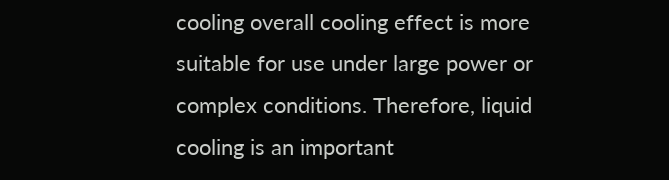cooling overall cooling effect is more suitable for use under large power or complex conditions. Therefore, liquid cooling is an important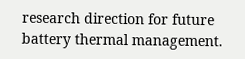research direction for future battery thermal management.